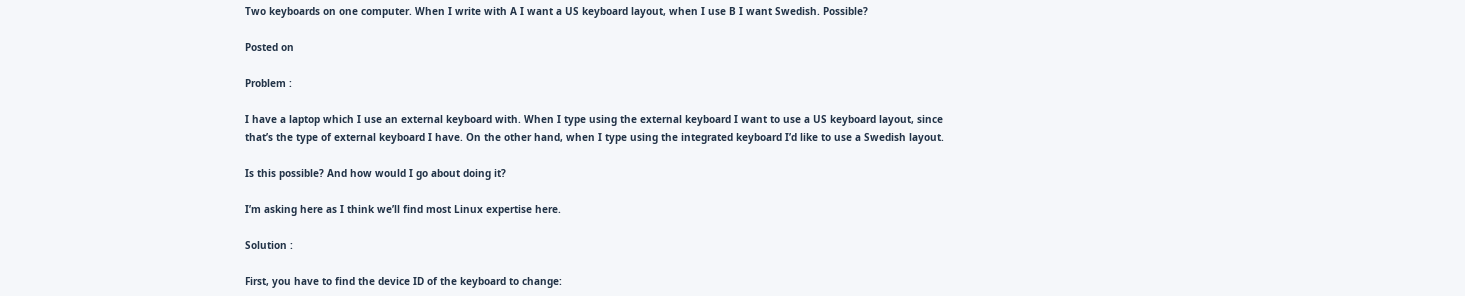Two keyboards on one computer. When I write with A I want a US keyboard layout, when I use B I want Swedish. Possible?

Posted on

Problem :

I have a laptop which I use an external keyboard with. When I type using the external keyboard I want to use a US keyboard layout, since that’s the type of external keyboard I have. On the other hand, when I type using the integrated keyboard I’d like to use a Swedish layout.

Is this possible? And how would I go about doing it?

I’m asking here as I think we’ll find most Linux expertise here.

Solution :

First, you have to find the device ID of the keyboard to change: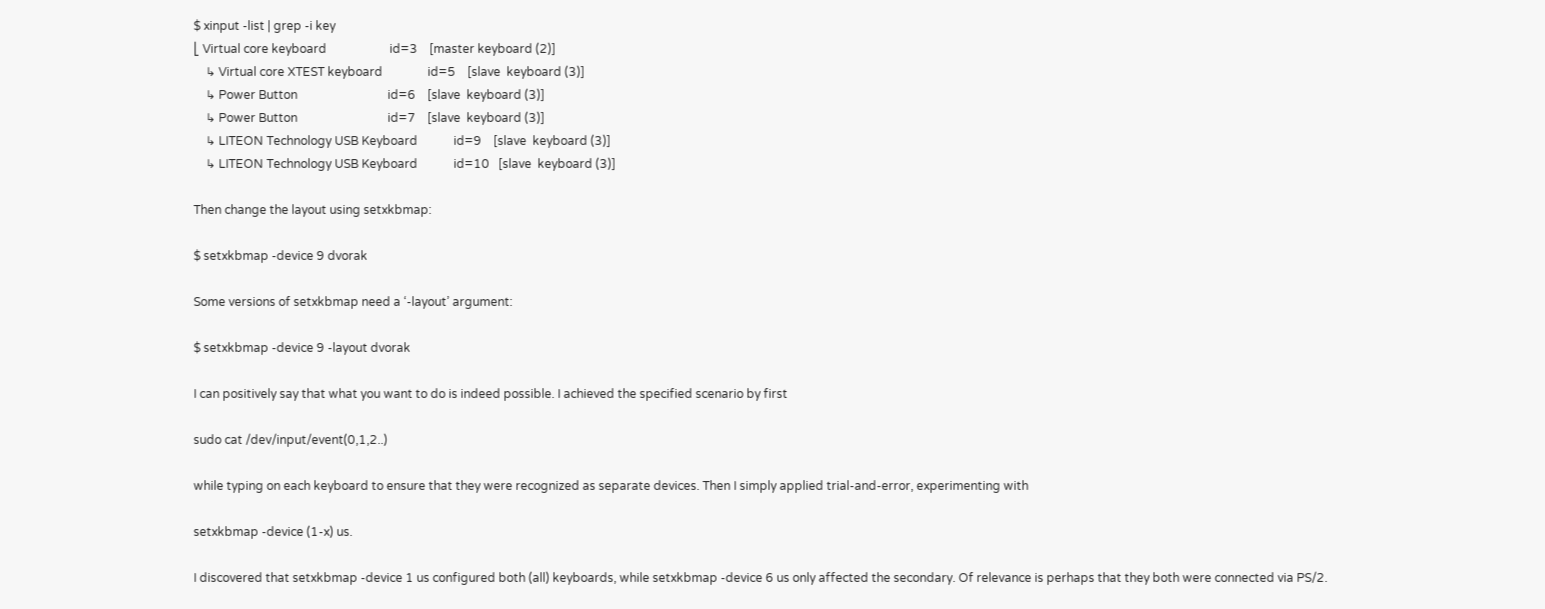$ xinput -list | grep -i key
⎣ Virtual core keyboard                     id=3    [master keyboard (2)]
    ↳ Virtual core XTEST keyboard               id=5    [slave  keyboard (3)]
    ↳ Power Button                              id=6    [slave  keyboard (3)]
    ↳ Power Button                              id=7    [slave  keyboard (3)]
    ↳ LITEON Technology USB Keyboard            id=9    [slave  keyboard (3)]
    ↳ LITEON Technology USB Keyboard            id=10   [slave  keyboard (3)]

Then change the layout using setxkbmap:

$ setxkbmap -device 9 dvorak

Some versions of setxkbmap need a ‘-layout’ argument:

$ setxkbmap -device 9 -layout dvorak

I can positively say that what you want to do is indeed possible. I achieved the specified scenario by first

sudo cat /dev/input/event(0,1,2..)

while typing on each keyboard to ensure that they were recognized as separate devices. Then I simply applied trial-and-error, experimenting with

setxkbmap -device (1-x) us.

I discovered that setxkbmap -device 1 us configured both (all) keyboards, while setxkbmap -device 6 us only affected the secondary. Of relevance is perhaps that they both were connected via PS/2.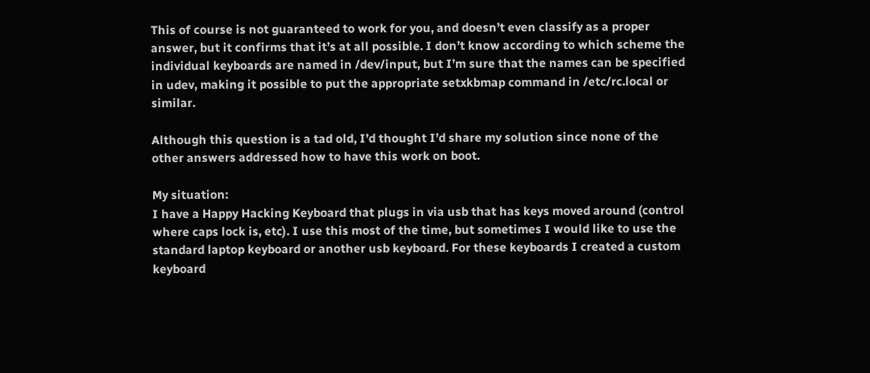This of course is not guaranteed to work for you, and doesn’t even classify as a proper answer, but it confirms that it’s at all possible. I don’t know according to which scheme the individual keyboards are named in /dev/input, but I’m sure that the names can be specified in udev, making it possible to put the appropriate setxkbmap command in /etc/rc.local or similar.

Although this question is a tad old, I’d thought I’d share my solution since none of the other answers addressed how to have this work on boot.

My situation:
I have a Happy Hacking Keyboard that plugs in via usb that has keys moved around (control where caps lock is, etc). I use this most of the time, but sometimes I would like to use the standard laptop keyboard or another usb keyboard. For these keyboards I created a custom keyboard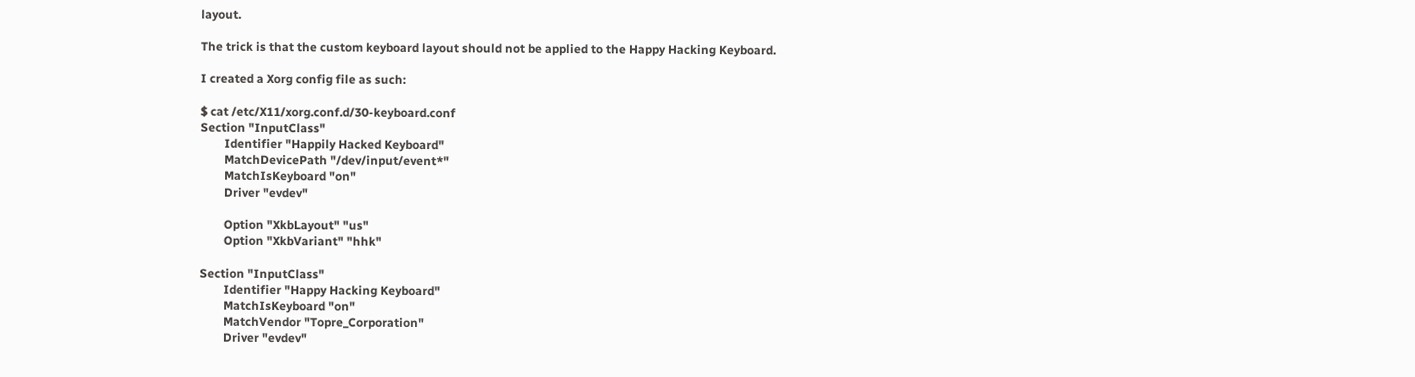layout.

The trick is that the custom keyboard layout should not be applied to the Happy Hacking Keyboard.

I created a Xorg config file as such:

$ cat /etc/X11/xorg.conf.d/30-keyboard.conf
Section "InputClass"
        Identifier "Happily Hacked Keyboard"
        MatchDevicePath "/dev/input/event*"
        MatchIsKeyboard "on"
        Driver "evdev"

        Option "XkbLayout" "us"
        Option "XkbVariant" "hhk"

Section "InputClass"
        Identifier "Happy Hacking Keyboard"
        MatchIsKeyboard "on"
        MatchVendor "Topre_Corporation"
        Driver "evdev"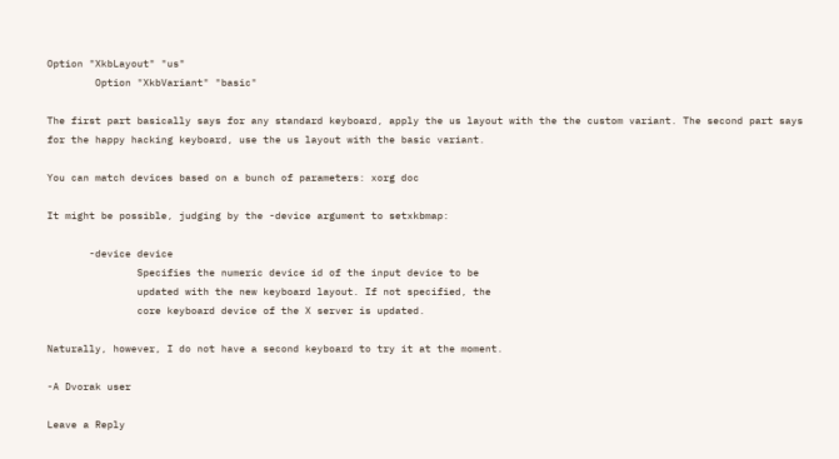Option "XkbLayout" "us"
        Option "XkbVariant" "basic"

The first part basically says for any standard keyboard, apply the us layout with the the custom variant. The second part says for the happy hacking keyboard, use the us layout with the basic variant.

You can match devices based on a bunch of parameters: xorg doc

It might be possible, judging by the -device argument to setxkbmap:

       -device device
               Specifies the numeric device id of the input device to be
               updated with the new keyboard layout. If not specified, the
               core keyboard device of the X server is updated.

Naturally, however, I do not have a second keyboard to try it at the moment.

-A Dvorak user

Leave a Reply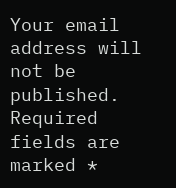Your email address will not be published. Required fields are marked *